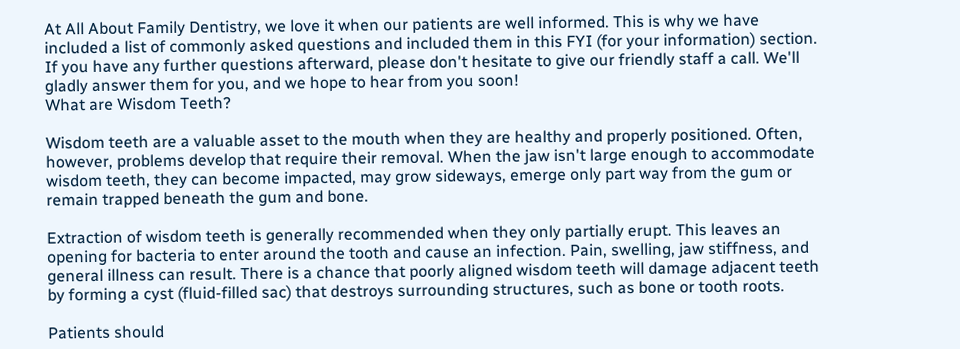At All About Family Dentistry, we love it when our patients are well informed. This is why we have included a list of commonly asked questions and included them in this FYI (for your information) section. If you have any further questions afterward, please don't hesitate to give our friendly staff a call. We'll gladly answer them for you, and we hope to hear from you soon!
What are Wisdom Teeth?

Wisdom teeth are a valuable asset to the mouth when they are healthy and properly positioned. Often, however, problems develop that require their removal. When the jaw isn't large enough to accommodate wisdom teeth, they can become impacted, may grow sideways, emerge only part way from the gum or remain trapped beneath the gum and bone.

Extraction of wisdom teeth is generally recommended when they only partially erupt. This leaves an opening for bacteria to enter around the tooth and cause an infection. Pain, swelling, jaw stiffness, and general illness can result. There is a chance that poorly aligned wisdom teeth will damage adjacent teeth by forming a cyst (fluid-filled sac) that destroys surrounding structures, such as bone or tooth roots.

Patients should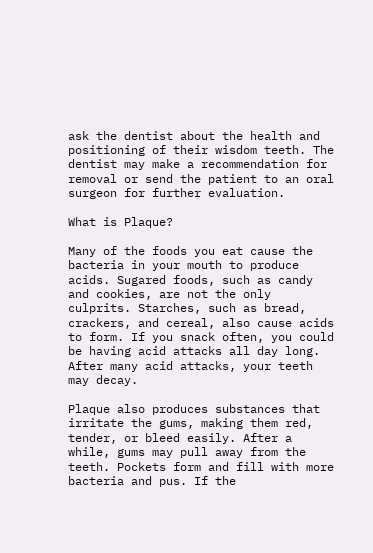ask the dentist about the health and positioning of their wisdom teeth. The dentist may make a recommendation for removal or send the patient to an oral surgeon for further evaluation.

What is Plaque?

Many of the foods you eat cause the bacteria in your mouth to produce acids. Sugared foods, such as candy and cookies, are not the only culprits. Starches, such as bread, crackers, and cereal, also cause acids to form. If you snack often, you could be having acid attacks all day long. After many acid attacks, your teeth may decay.

Plaque also produces substances that irritate the gums, making them red, tender, or bleed easily. After a while, gums may pull away from the teeth. Pockets form and fill with more bacteria and pus. If the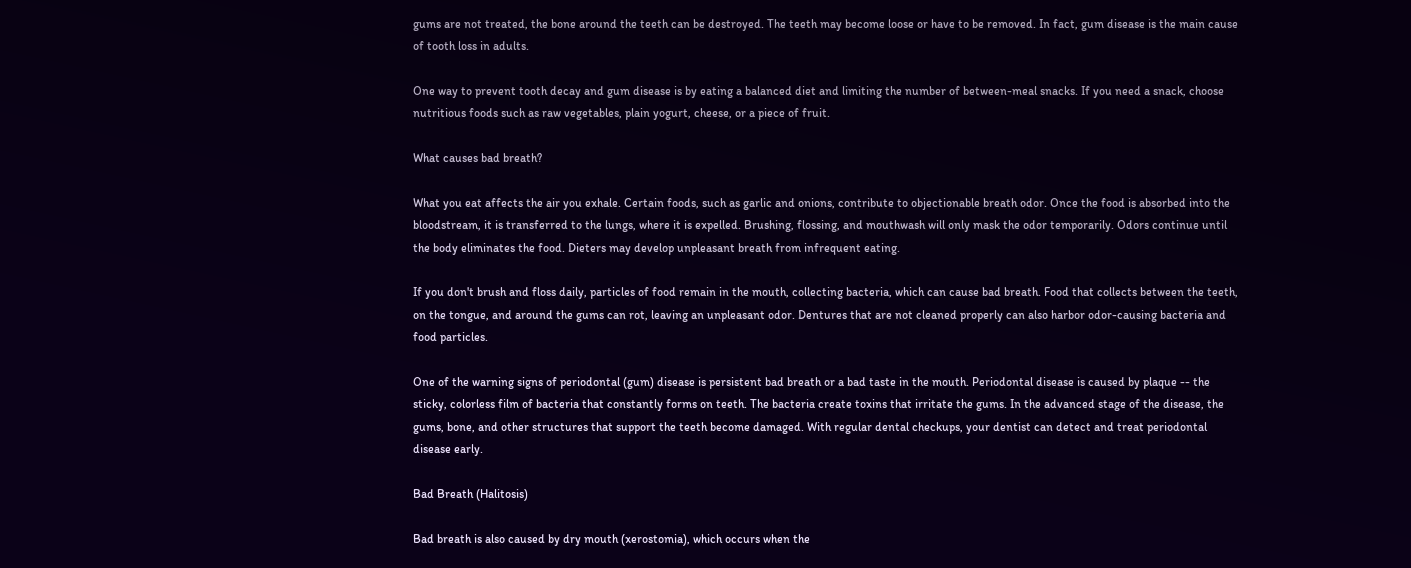gums are not treated, the bone around the teeth can be destroyed. The teeth may become loose or have to be removed. In fact, gum disease is the main cause of tooth loss in adults.

One way to prevent tooth decay and gum disease is by eating a balanced diet and limiting the number of between-meal snacks. If you need a snack, choose nutritious foods such as raw vegetables, plain yogurt, cheese, or a piece of fruit.

What causes bad breath?

What you eat affects the air you exhale. Certain foods, such as garlic and onions, contribute to objectionable breath odor. Once the food is absorbed into the bloodstream, it is transferred to the lungs, where it is expelled. Brushing, flossing, and mouthwash will only mask the odor temporarily. Odors continue until the body eliminates the food. Dieters may develop unpleasant breath from infrequent eating.

If you don't brush and floss daily, particles of food remain in the mouth, collecting bacteria, which can cause bad breath. Food that collects between the teeth, on the tongue, and around the gums can rot, leaving an unpleasant odor. Dentures that are not cleaned properly can also harbor odor-causing bacteria and food particles.

One of the warning signs of periodontal (gum) disease is persistent bad breath or a bad taste in the mouth. Periodontal disease is caused by plaque -- the sticky, colorless film of bacteria that constantly forms on teeth. The bacteria create toxins that irritate the gums. In the advanced stage of the disease, the gums, bone, and other structures that support the teeth become damaged. With regular dental checkups, your dentist can detect and treat periodontal disease early.

Bad Breath (Halitosis)

Bad breath is also caused by dry mouth (xerostomia), which occurs when the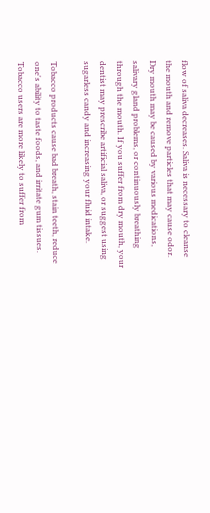flow of saliva decreases. Saliva is necessary to cleanse the mouth and remove particles that may cause odor. Dry mouth may be caused by various medications, salivary gland problems, or continuously breathing through the mouth. If you suffer from dry mouth, your dentist may prescribe artificial saliva, or suggest using sugarless candy and increasing your fluid intake.

Tobacco products cause bad breath, stain teeth, reduce one's ability to taste foods, and irritate gum tissues. Tobacco users are more likely to suffer from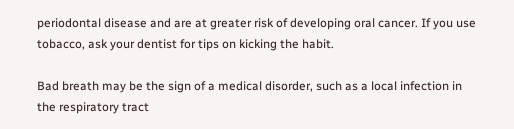periodontal disease and are at greater risk of developing oral cancer. If you use tobacco, ask your dentist for tips on kicking the habit.

Bad breath may be the sign of a medical disorder, such as a local infection in the respiratory tract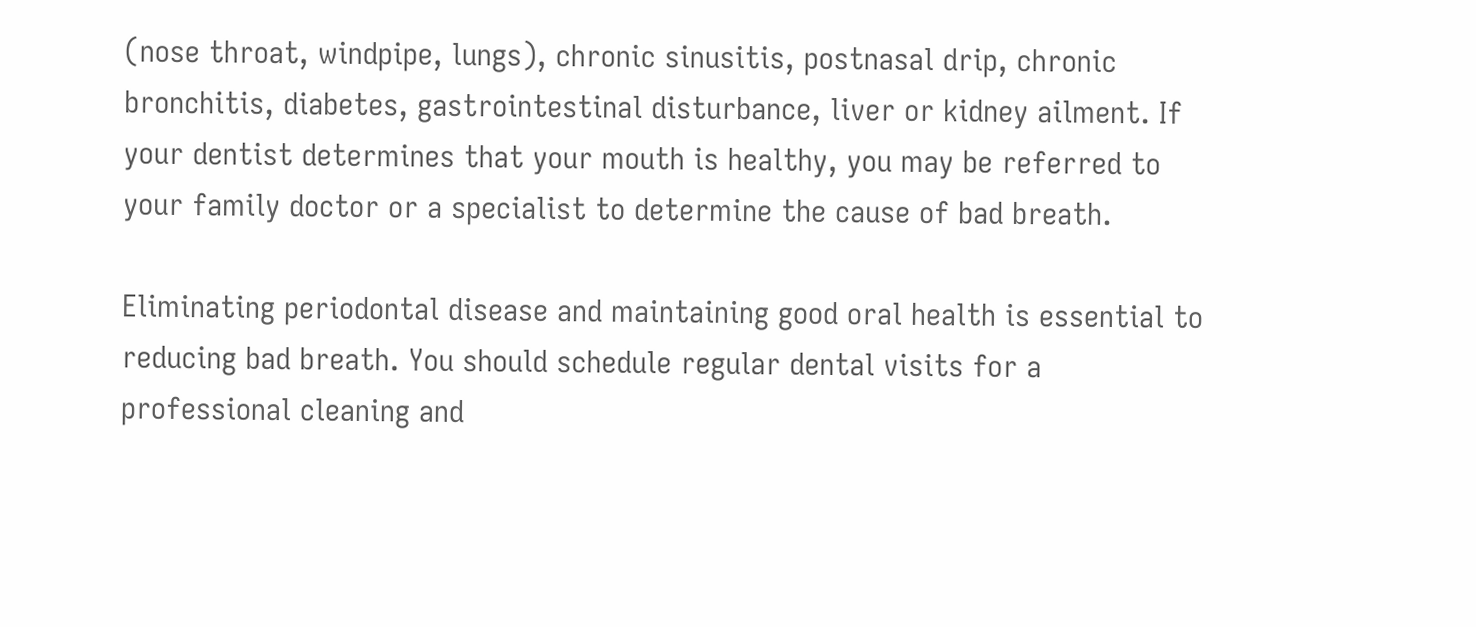(nose throat, windpipe, lungs), chronic sinusitis, postnasal drip, chronic bronchitis, diabetes, gastrointestinal disturbance, liver or kidney ailment. If your dentist determines that your mouth is healthy, you may be referred to your family doctor or a specialist to determine the cause of bad breath.

Eliminating periodontal disease and maintaining good oral health is essential to reducing bad breath. You should schedule regular dental visits for a professional cleaning and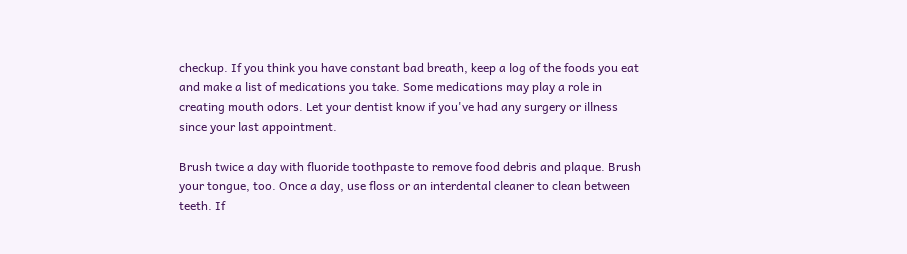checkup. If you think you have constant bad breath, keep a log of the foods you eat and make a list of medications you take. Some medications may play a role in creating mouth odors. Let your dentist know if you've had any surgery or illness since your last appointment.

Brush twice a day with fluoride toothpaste to remove food debris and plaque. Brush your tongue, too. Once a day, use floss or an interdental cleaner to clean between teeth. If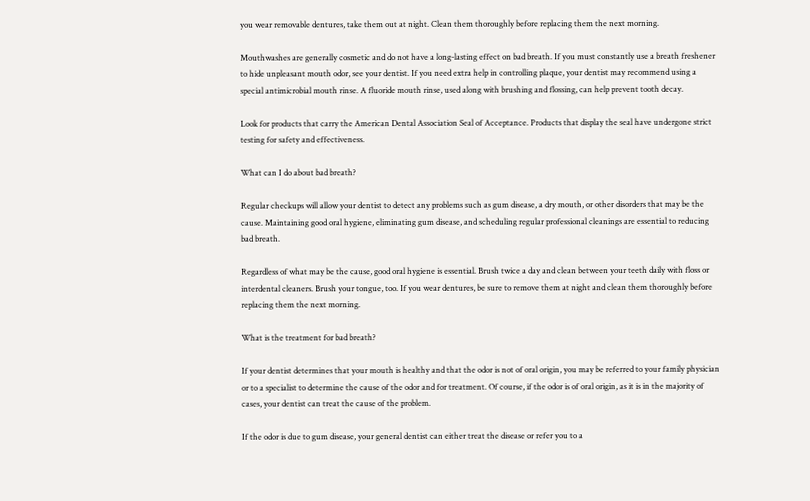you wear removable dentures, take them out at night. Clean them thoroughly before replacing them the next morning.

Mouthwashes are generally cosmetic and do not have a long-lasting effect on bad breath. If you must constantly use a breath freshener to hide unpleasant mouth odor, see your dentist. If you need extra help in controlling plaque, your dentist may recommend using a special antimicrobial mouth rinse. A fluoride mouth rinse, used along with brushing and flossing, can help prevent tooth decay.

Look for products that carry the American Dental Association Seal of Acceptance. Products that display the seal have undergone strict testing for safety and effectiveness.

What can I do about bad breath?

Regular checkups will allow your dentist to detect any problems such as gum disease, a dry mouth, or other disorders that may be the cause. Maintaining good oral hygiene, eliminating gum disease, and scheduling regular professional cleanings are essential to reducing bad breath.

Regardless of what may be the cause, good oral hygiene is essential. Brush twice a day and clean between your teeth daily with floss or interdental cleaners. Brush your tongue, too. If you wear dentures, be sure to remove them at night and clean them thoroughly before replacing them the next morning.

What is the treatment for bad breath?

If your dentist determines that your mouth is healthy and that the odor is not of oral origin, you may be referred to your family physician or to a specialist to determine the cause of the odor and for treatment. Of course, if the odor is of oral origin, as it is in the majority of cases, your dentist can treat the cause of the problem.

If the odor is due to gum disease, your general dentist can either treat the disease or refer you to a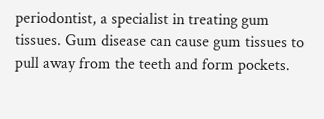periodontist, a specialist in treating gum tissues. Gum disease can cause gum tissues to pull away from the teeth and form pockets.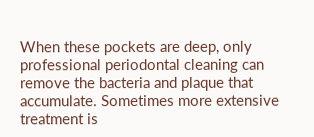When these pockets are deep, only professional periodontal cleaning can remove the bacteria and plaque that accumulate. Sometimes more extensive treatment is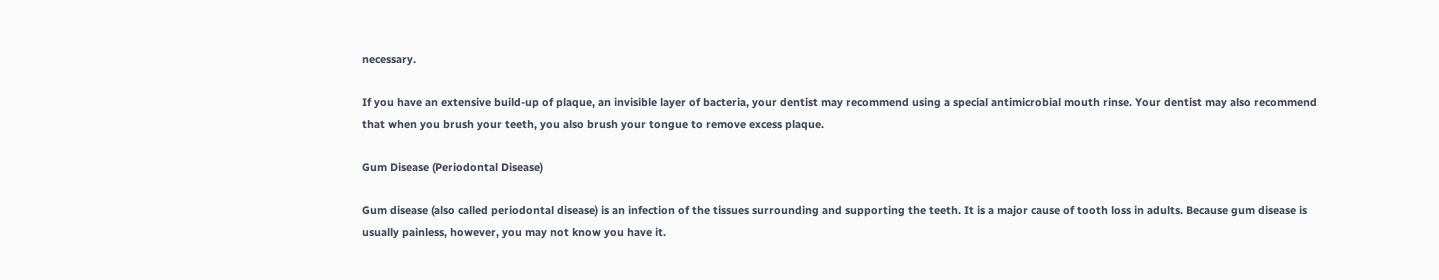necessary.

If you have an extensive build-up of plaque, an invisible layer of bacteria, your dentist may recommend using a special antimicrobial mouth rinse. Your dentist may also recommend that when you brush your teeth, you also brush your tongue to remove excess plaque.

Gum Disease (Periodontal Disease)

Gum disease (also called periodontal disease) is an infection of the tissues surrounding and supporting the teeth. It is a major cause of tooth loss in adults. Because gum disease is usually painless, however, you may not know you have it.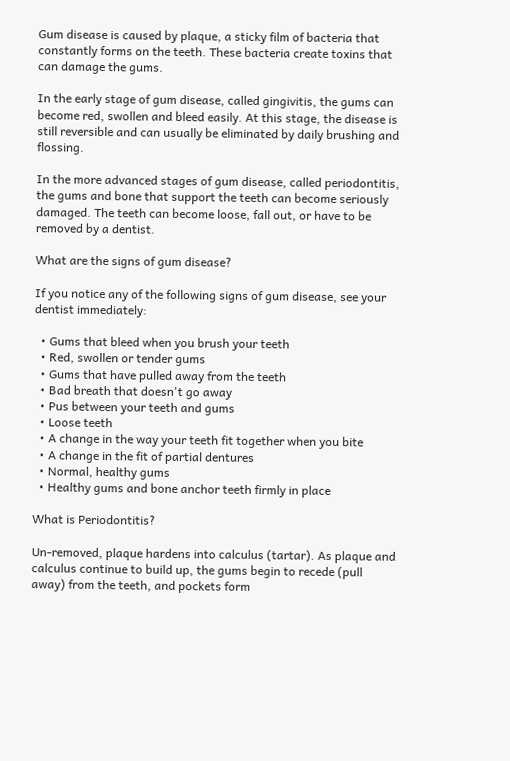Gum disease is caused by plaque, a sticky film of bacteria that constantly forms on the teeth. These bacteria create toxins that can damage the gums.

In the early stage of gum disease, called gingivitis, the gums can become red, swollen and bleed easily. At this stage, the disease is still reversible and can usually be eliminated by daily brushing and flossing.

In the more advanced stages of gum disease, called periodontitis, the gums and bone that support the teeth can become seriously damaged. The teeth can become loose, fall out, or have to be removed by a dentist.

What are the signs of gum disease?

If you notice any of the following signs of gum disease, see your dentist immediately:

  • Gums that bleed when you brush your teeth
  • Red, swollen or tender gums
  • Gums that have pulled away from the teeth
  • Bad breath that doesn't go away
  • Pus between your teeth and gums
  • Loose teeth
  • A change in the way your teeth fit together when you bite
  • A change in the fit of partial dentures
  • Normal, healthy gums
  • Healthy gums and bone anchor teeth firmly in place

What is Periodontitis?

Un-removed, plaque hardens into calculus (tartar). As plaque and calculus continue to build up, the gums begin to recede (pull away) from the teeth, and pockets form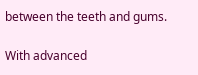between the teeth and gums.

With advanced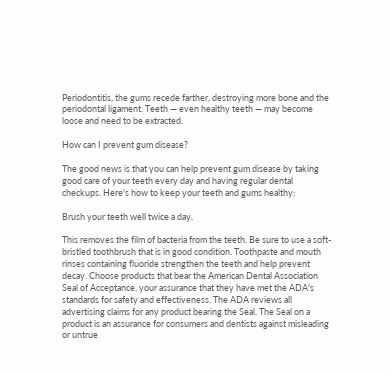Periodontitis, the gums recede farther, destroying more bone and the periodontal ligament. Teeth — even healthy teeth — may become loose and need to be extracted.

How can I prevent gum disease?

The good news is that you can help prevent gum disease by taking good care of your teeth every day and having regular dental checkups. Here's how to keep your teeth and gums healthy:

Brush your teeth well twice a day.

This removes the film of bacteria from the teeth. Be sure to use a soft-bristled toothbrush that is in good condition. Toothpaste and mouth rinses containing fluoride strengthen the teeth and help prevent decay. Choose products that bear the American Dental Association Seal of Acceptance, your assurance that they have met the ADA's standards for safety and effectiveness. The ADA reviews all advertising claims for any product bearing the Seal. The Seal on a product is an assurance for consumers and dentists against misleading or untrue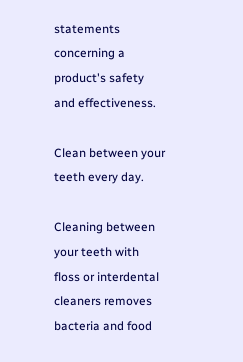statements concerning a product's safety and effectiveness.

Clean between your teeth every day.

Cleaning between your teeth with floss or interdental cleaners removes bacteria and food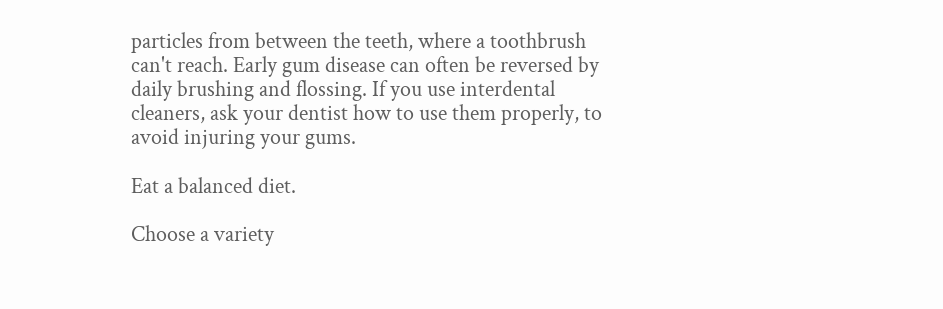particles from between the teeth, where a toothbrush can't reach. Early gum disease can often be reversed by daily brushing and flossing. If you use interdental cleaners, ask your dentist how to use them properly, to avoid injuring your gums.

Eat a balanced diet.

Choose a variety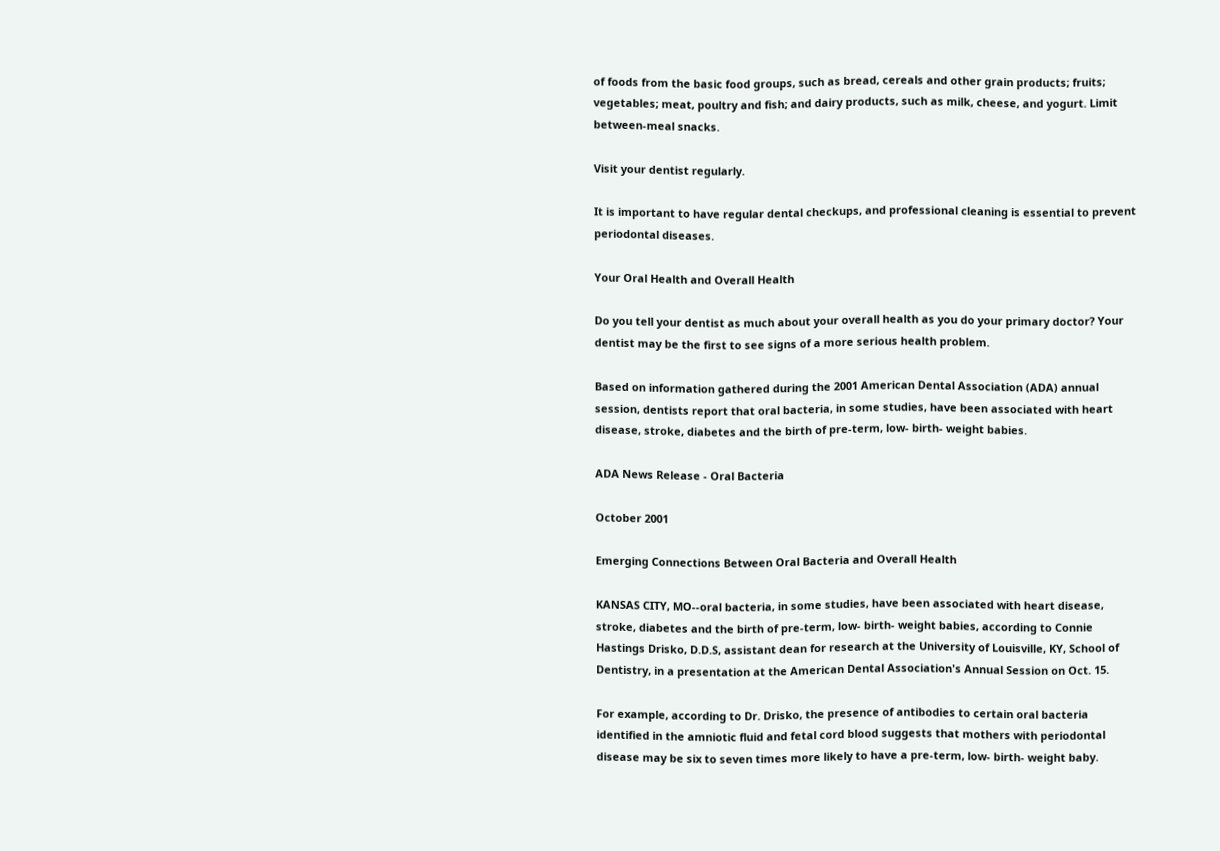of foods from the basic food groups, such as bread, cereals and other grain products; fruits; vegetables; meat, poultry and fish; and dairy products, such as milk, cheese, and yogurt. Limit between-meal snacks.

Visit your dentist regularly.

It is important to have regular dental checkups, and professional cleaning is essential to prevent periodontal diseases.

Your Oral Health and Overall Health

Do you tell your dentist as much about your overall health as you do your primary doctor? Your dentist may be the first to see signs of a more serious health problem.

Based on information gathered during the 2001 American Dental Association (ADA) annual session, dentists report that oral bacteria, in some studies, have been associated with heart disease, stroke, diabetes and the birth of pre-term, low- birth- weight babies.

ADA News Release - Oral Bacteria

October 2001

Emerging Connections Between Oral Bacteria and Overall Health

KANSAS CITY, MO--oral bacteria, in some studies, have been associated with heart disease, stroke, diabetes and the birth of pre-term, low- birth- weight babies, according to Connie Hastings Drisko, D.D.S, assistant dean for research at the University of Louisville, KY, School of Dentistry, in a presentation at the American Dental Association's Annual Session on Oct. 15.

For example, according to Dr. Drisko, the presence of antibodies to certain oral bacteria identified in the amniotic fluid and fetal cord blood suggests that mothers with periodontal disease may be six to seven times more likely to have a pre-term, low- birth- weight baby.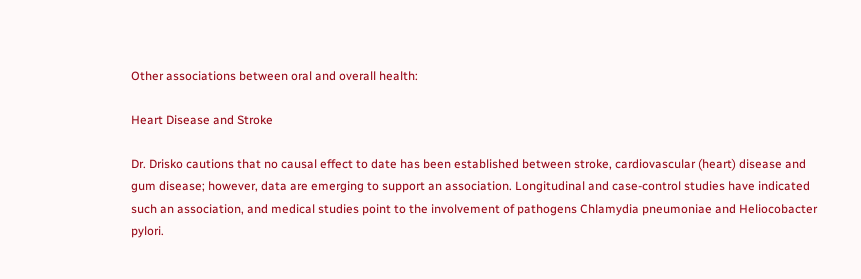Other associations between oral and overall health:

Heart Disease and Stroke

Dr. Drisko cautions that no causal effect to date has been established between stroke, cardiovascular (heart) disease and gum disease; however, data are emerging to support an association. Longitudinal and case-control studies have indicated such an association, and medical studies point to the involvement of pathogens Chlamydia pneumoniae and Heliocobacter pylori.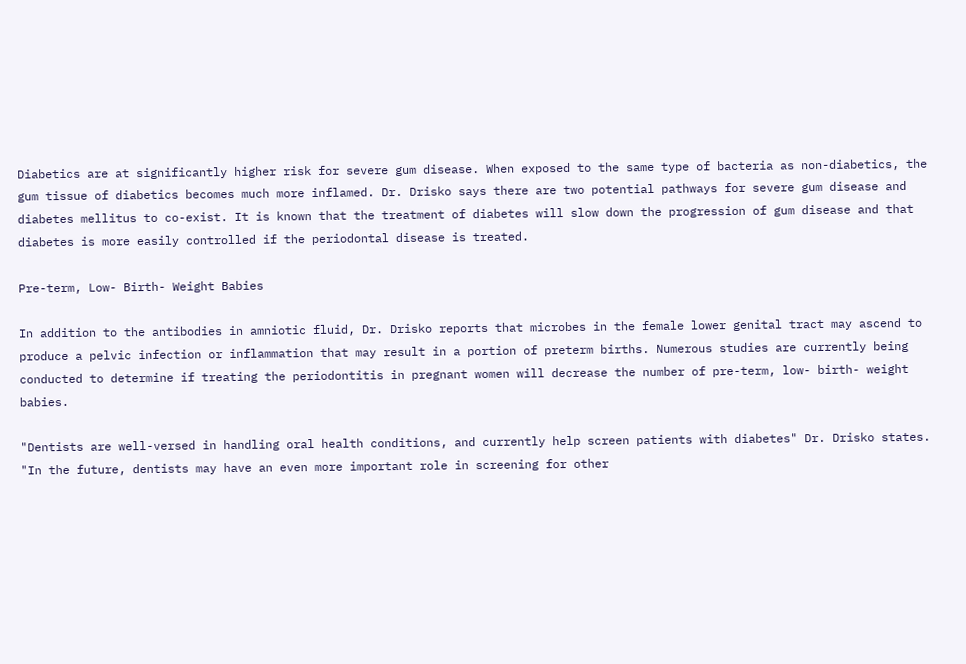Diabetics are at significantly higher risk for severe gum disease. When exposed to the same type of bacteria as non-diabetics, the gum tissue of diabetics becomes much more inflamed. Dr. Drisko says there are two potential pathways for severe gum disease and diabetes mellitus to co-exist. It is known that the treatment of diabetes will slow down the progression of gum disease and that diabetes is more easily controlled if the periodontal disease is treated.

Pre-term, Low- Birth- Weight Babies

In addition to the antibodies in amniotic fluid, Dr. Drisko reports that microbes in the female lower genital tract may ascend to produce a pelvic infection or inflammation that may result in a portion of preterm births. Numerous studies are currently being conducted to determine if treating the periodontitis in pregnant women will decrease the number of pre-term, low- birth- weight babies.

"Dentists are well-versed in handling oral health conditions, and currently help screen patients with diabetes" Dr. Drisko states. "In the future, dentists may have an even more important role in screening for other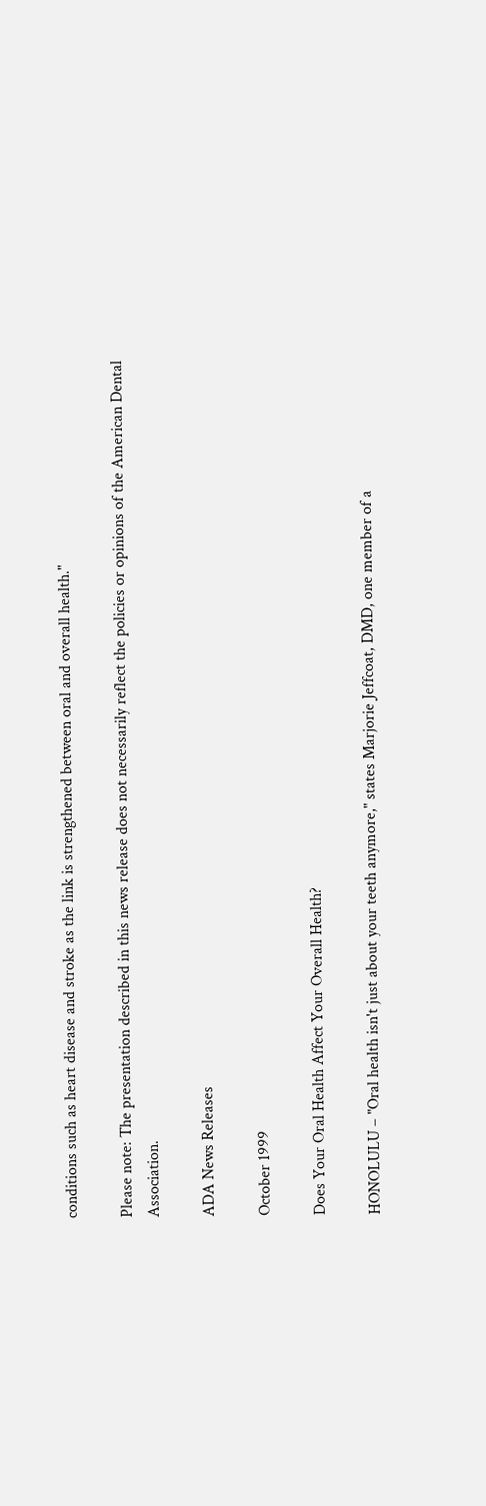conditions such as heart disease and stroke as the link is strengthened between oral and overall health."

Please note: The presentation described in this news release does not necessarily reflect the policies or opinions of the American Dental Association.

ADA News Releases

October 1999

Does Your Oral Health Affect Your Overall Health?

HONOLULU – "Oral health isn't just about your teeth anymore," states Marjorie Jeffcoat, DMD, one member of a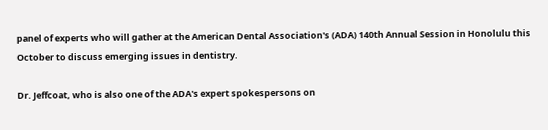panel of experts who will gather at the American Dental Association's (ADA) 140th Annual Session in Honolulu this October to discuss emerging issues in dentistry.

Dr. Jeffcoat, who is also one of the ADA's expert spokespersons on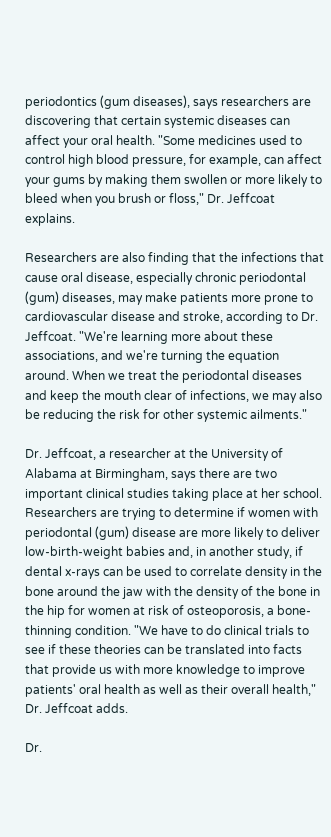periodontics (gum diseases), says researchers are discovering that certain systemic diseases can affect your oral health. "Some medicines used to control high blood pressure, for example, can affect your gums by making them swollen or more likely to bleed when you brush or floss," Dr. Jeffcoat explains.

Researchers are also finding that the infections that cause oral disease, especially chronic periodontal (gum) diseases, may make patients more prone to cardiovascular disease and stroke, according to Dr. Jeffcoat. "We're learning more about these associations, and we're turning the equation around. When we treat the periodontal diseases and keep the mouth clear of infections, we may also be reducing the risk for other systemic ailments."

Dr. Jeffcoat, a researcher at the University of Alabama at Birmingham, says there are two important clinical studies taking place at her school. Researchers are trying to determine if women with periodontal (gum) disease are more likely to deliver low-birth-weight babies and, in another study, if dental x-rays can be used to correlate density in the bone around the jaw with the density of the bone in the hip for women at risk of osteoporosis, a bone-thinning condition. "We have to do clinical trials to see if these theories can be translated into facts that provide us with more knowledge to improve patients' oral health as well as their overall health," Dr. Jeffcoat adds.

Dr.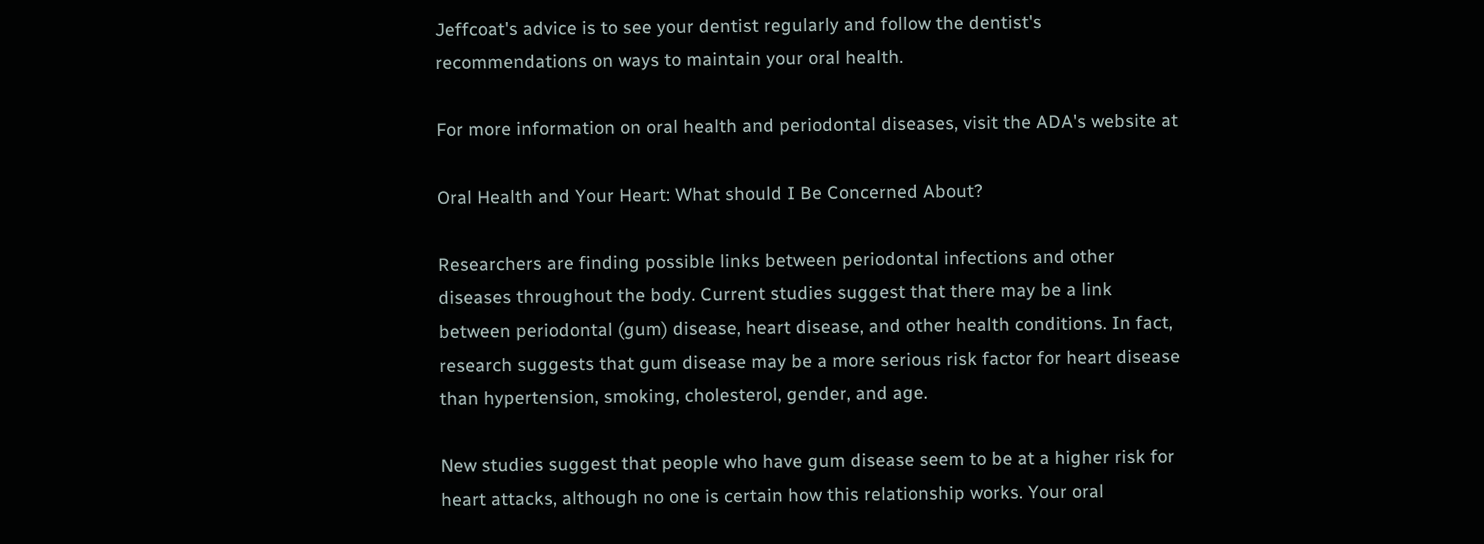Jeffcoat's advice is to see your dentist regularly and follow the dentist's recommendations on ways to maintain your oral health.

For more information on oral health and periodontal diseases, visit the ADA's website at

Oral Health and Your Heart: What should I Be Concerned About?

Researchers are finding possible links between periodontal infections and other diseases throughout the body. Current studies suggest that there may be a link between periodontal (gum) disease, heart disease, and other health conditions. In fact, research suggests that gum disease may be a more serious risk factor for heart disease than hypertension, smoking, cholesterol, gender, and age.

New studies suggest that people who have gum disease seem to be at a higher risk for heart attacks, although no one is certain how this relationship works. Your oral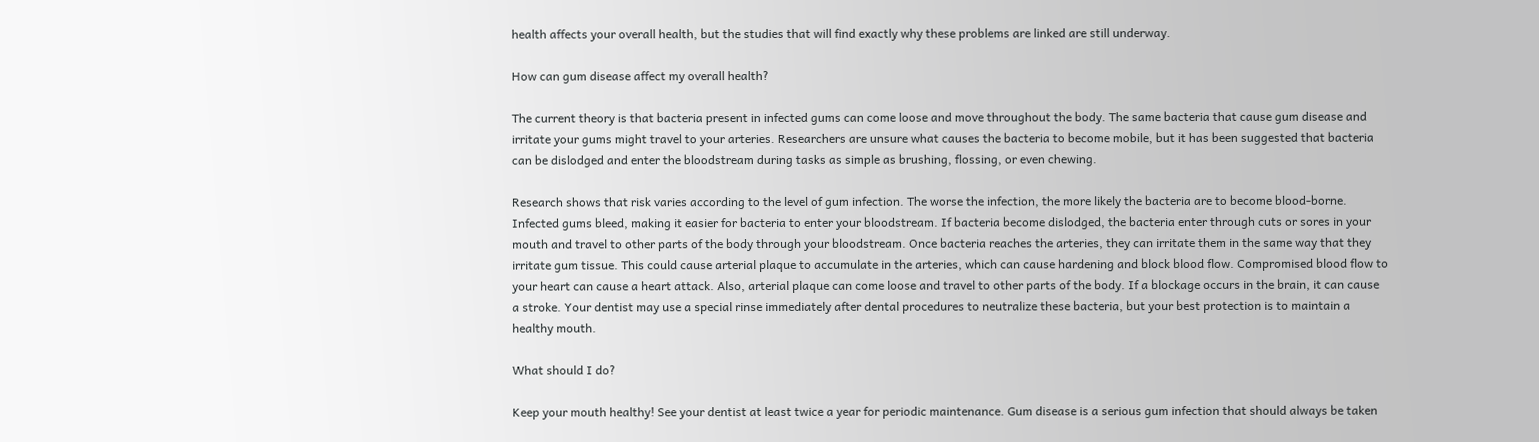health affects your overall health, but the studies that will find exactly why these problems are linked are still underway.

How can gum disease affect my overall health?

The current theory is that bacteria present in infected gums can come loose and move throughout the body. The same bacteria that cause gum disease and irritate your gums might travel to your arteries. Researchers are unsure what causes the bacteria to become mobile, but it has been suggested that bacteria can be dislodged and enter the bloodstream during tasks as simple as brushing, flossing, or even chewing.

Research shows that risk varies according to the level of gum infection. The worse the infection, the more likely the bacteria are to become blood-borne. Infected gums bleed, making it easier for bacteria to enter your bloodstream. If bacteria become dislodged, the bacteria enter through cuts or sores in your mouth and travel to other parts of the body through your bloodstream. Once bacteria reaches the arteries, they can irritate them in the same way that they irritate gum tissue. This could cause arterial plaque to accumulate in the arteries, which can cause hardening and block blood flow. Compromised blood flow to your heart can cause a heart attack. Also, arterial plaque can come loose and travel to other parts of the body. If a blockage occurs in the brain, it can cause a stroke. Your dentist may use a special rinse immediately after dental procedures to neutralize these bacteria, but your best protection is to maintain a healthy mouth.

What should I do?

Keep your mouth healthy! See your dentist at least twice a year for periodic maintenance. Gum disease is a serious gum infection that should always be taken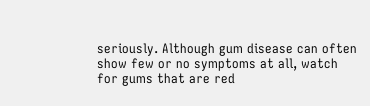seriously. Although gum disease can often show few or no symptoms at all, watch for gums that are red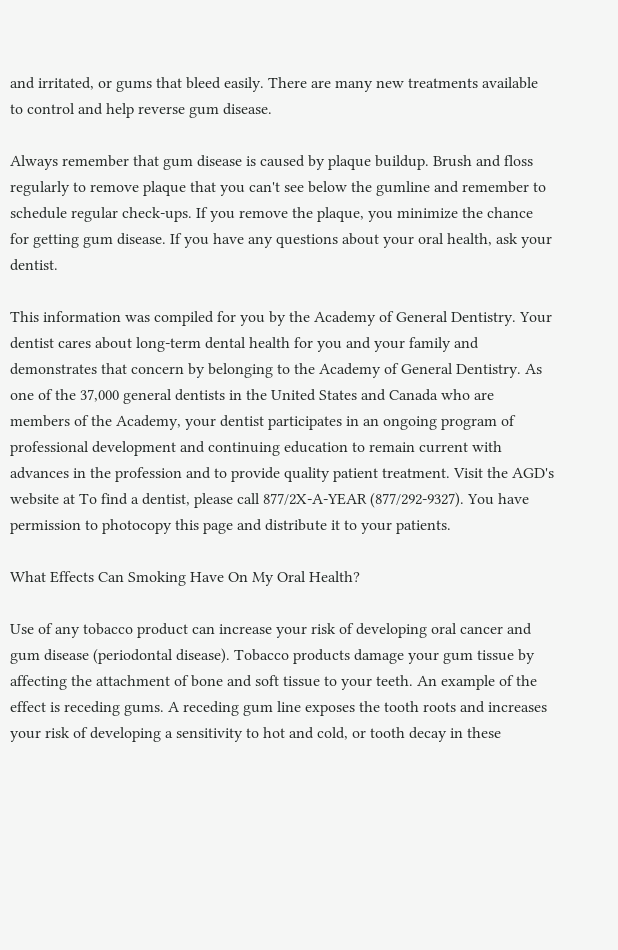and irritated, or gums that bleed easily. There are many new treatments available to control and help reverse gum disease.

Always remember that gum disease is caused by plaque buildup. Brush and floss regularly to remove plaque that you can't see below the gumline and remember to schedule regular check-ups. If you remove the plaque, you minimize the chance for getting gum disease. If you have any questions about your oral health, ask your dentist.

This information was compiled for you by the Academy of General Dentistry. Your dentist cares about long-term dental health for you and your family and demonstrates that concern by belonging to the Academy of General Dentistry. As one of the 37,000 general dentists in the United States and Canada who are members of the Academy, your dentist participates in an ongoing program of professional development and continuing education to remain current with advances in the profession and to provide quality patient treatment. Visit the AGD's website at To find a dentist, please call 877/2X-A-YEAR (877/292-9327). You have permission to photocopy this page and distribute it to your patients.

What Effects Can Smoking Have On My Oral Health?

Use of any tobacco product can increase your risk of developing oral cancer and gum disease (periodontal disease). Tobacco products damage your gum tissue by affecting the attachment of bone and soft tissue to your teeth. An example of the effect is receding gums. A receding gum line exposes the tooth roots and increases your risk of developing a sensitivity to hot and cold, or tooth decay in these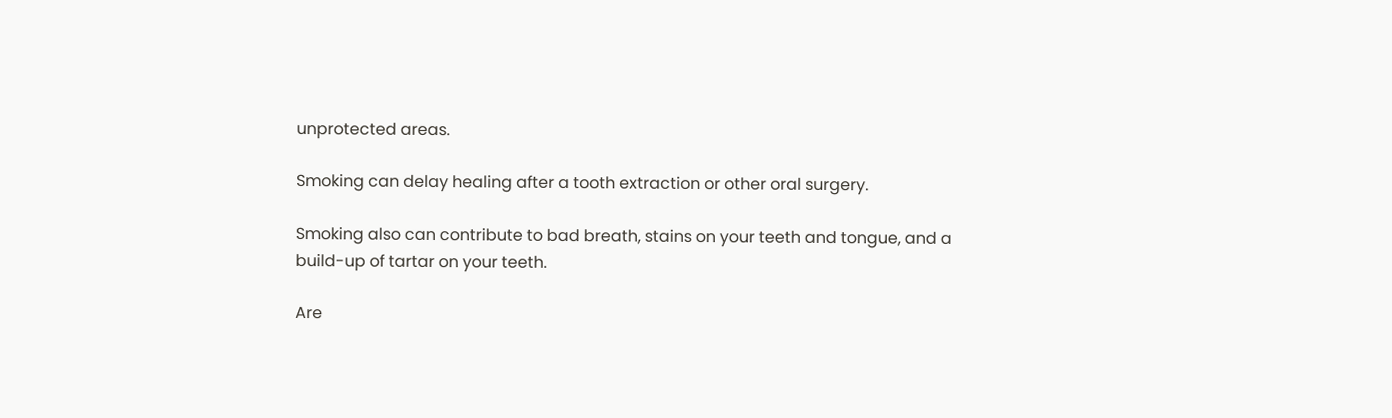unprotected areas.

Smoking can delay healing after a tooth extraction or other oral surgery.

Smoking also can contribute to bad breath, stains on your teeth and tongue, and a build-up of tartar on your teeth.

Are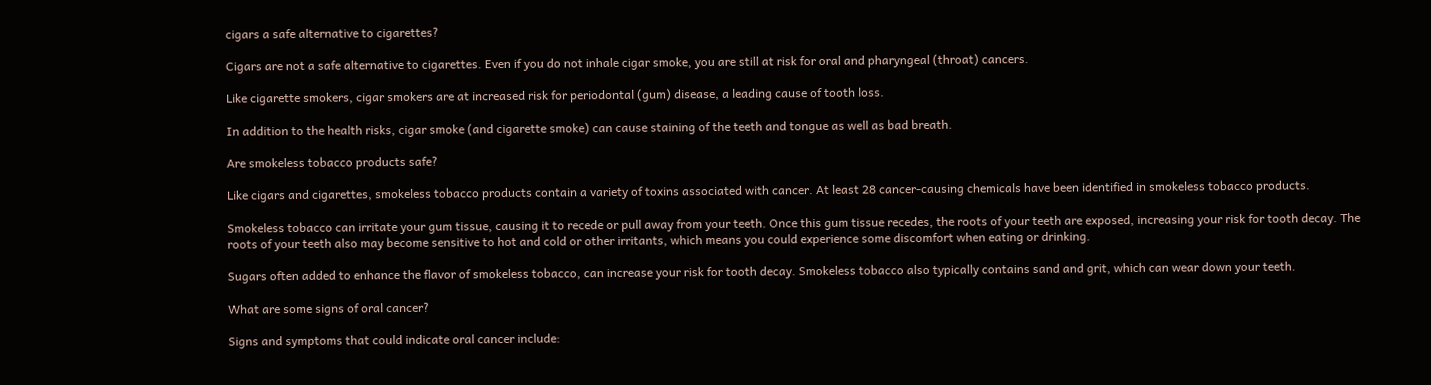cigars a safe alternative to cigarettes?

Cigars are not a safe alternative to cigarettes. Even if you do not inhale cigar smoke, you are still at risk for oral and pharyngeal (throat) cancers.

Like cigarette smokers, cigar smokers are at increased risk for periodontal (gum) disease, a leading cause of tooth loss.

In addition to the health risks, cigar smoke (and cigarette smoke) can cause staining of the teeth and tongue as well as bad breath.

Are smokeless tobacco products safe?

Like cigars and cigarettes, smokeless tobacco products contain a variety of toxins associated with cancer. At least 28 cancer-causing chemicals have been identified in smokeless tobacco products.

Smokeless tobacco can irritate your gum tissue, causing it to recede or pull away from your teeth. Once this gum tissue recedes, the roots of your teeth are exposed, increasing your risk for tooth decay. The roots of your teeth also may become sensitive to hot and cold or other irritants, which means you could experience some discomfort when eating or drinking.

Sugars often added to enhance the flavor of smokeless tobacco, can increase your risk for tooth decay. Smokeless tobacco also typically contains sand and grit, which can wear down your teeth.

What are some signs of oral cancer?

Signs and symptoms that could indicate oral cancer include: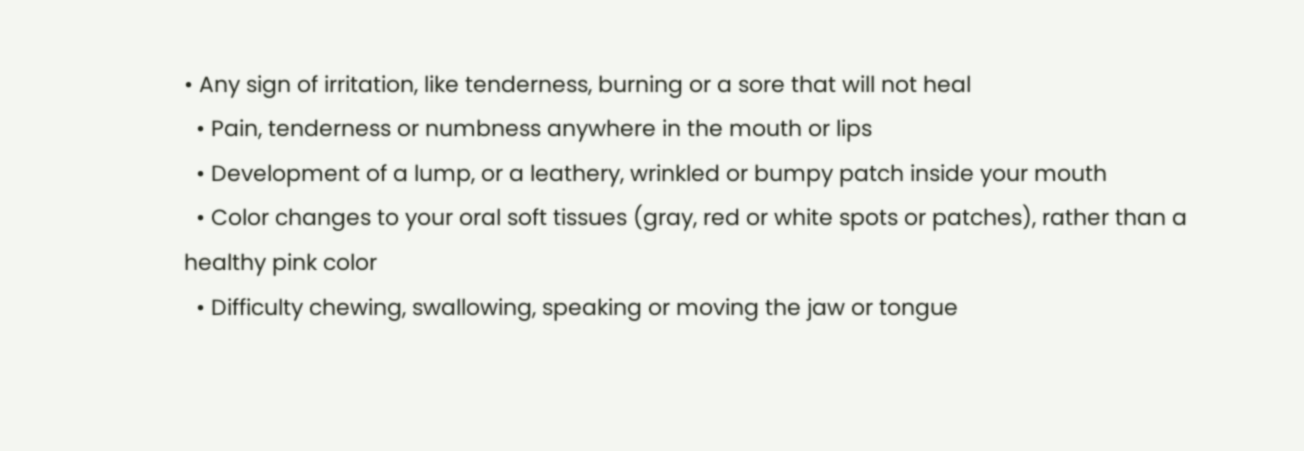• Any sign of irritation, like tenderness, burning or a sore that will not heal
  • Pain, tenderness or numbness anywhere in the mouth or lips
  • Development of a lump, or a leathery, wrinkled or bumpy patch inside your mouth
  • Color changes to your oral soft tissues (gray, red or white spots or patches), rather than a healthy pink color
  • Difficulty chewing, swallowing, speaking or moving the jaw or tongue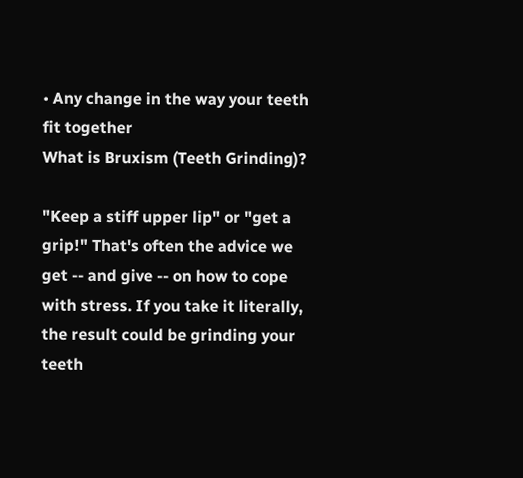• Any change in the way your teeth fit together
What is Bruxism (Teeth Grinding)?

"Keep a stiff upper lip" or "get a grip!" That's often the advice we get -- and give -- on how to cope with stress. If you take it literally, the result could be grinding your teeth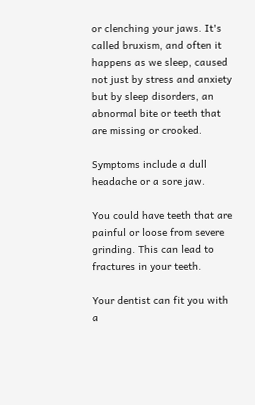or clenching your jaws. It's called bruxism, and often it happens as we sleep, caused not just by stress and anxiety but by sleep disorders, an abnormal bite or teeth that are missing or crooked.

Symptoms include a dull headache or a sore jaw.

You could have teeth that are painful or loose from severe grinding. This can lead to fractures in your teeth.

Your dentist can fit you with a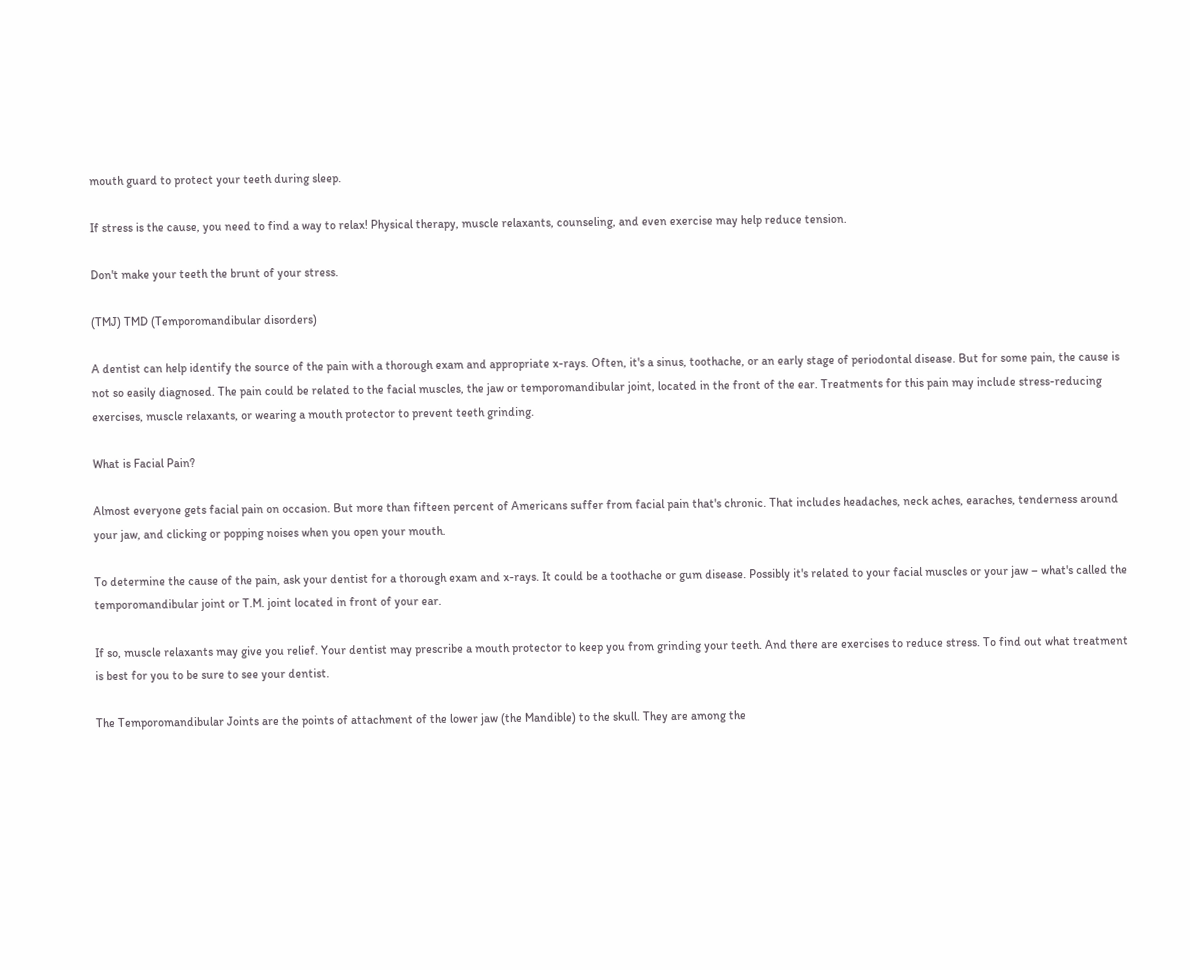mouth guard to protect your teeth during sleep.

If stress is the cause, you need to find a way to relax! Physical therapy, muscle relaxants, counseling, and even exercise may help reduce tension.

Don't make your teeth the brunt of your stress.

(TMJ) TMD (Temporomandibular disorders)

A dentist can help identify the source of the pain with a thorough exam and appropriate x-rays. Often, it's a sinus, toothache, or an early stage of periodontal disease. But for some pain, the cause is not so easily diagnosed. The pain could be related to the facial muscles, the jaw or temporomandibular joint, located in the front of the ear. Treatments for this pain may include stress-reducing exercises, muscle relaxants, or wearing a mouth protector to prevent teeth grinding.

What is Facial Pain?

Almost everyone gets facial pain on occasion. But more than fifteen percent of Americans suffer from facial pain that's chronic. That includes headaches, neck aches, earaches, tenderness around your jaw, and clicking or popping noises when you open your mouth.

To determine the cause of the pain, ask your dentist for a thorough exam and x-rays. It could be a toothache or gum disease. Possibly it's related to your facial muscles or your jaw – what's called the temporomandibular joint or T.M. joint located in front of your ear.

If so, muscle relaxants may give you relief. Your dentist may prescribe a mouth protector to keep you from grinding your teeth. And there are exercises to reduce stress. To find out what treatment is best for you to be sure to see your dentist.

The Temporomandibular Joints are the points of attachment of the lower jaw (the Mandible) to the skull. They are among the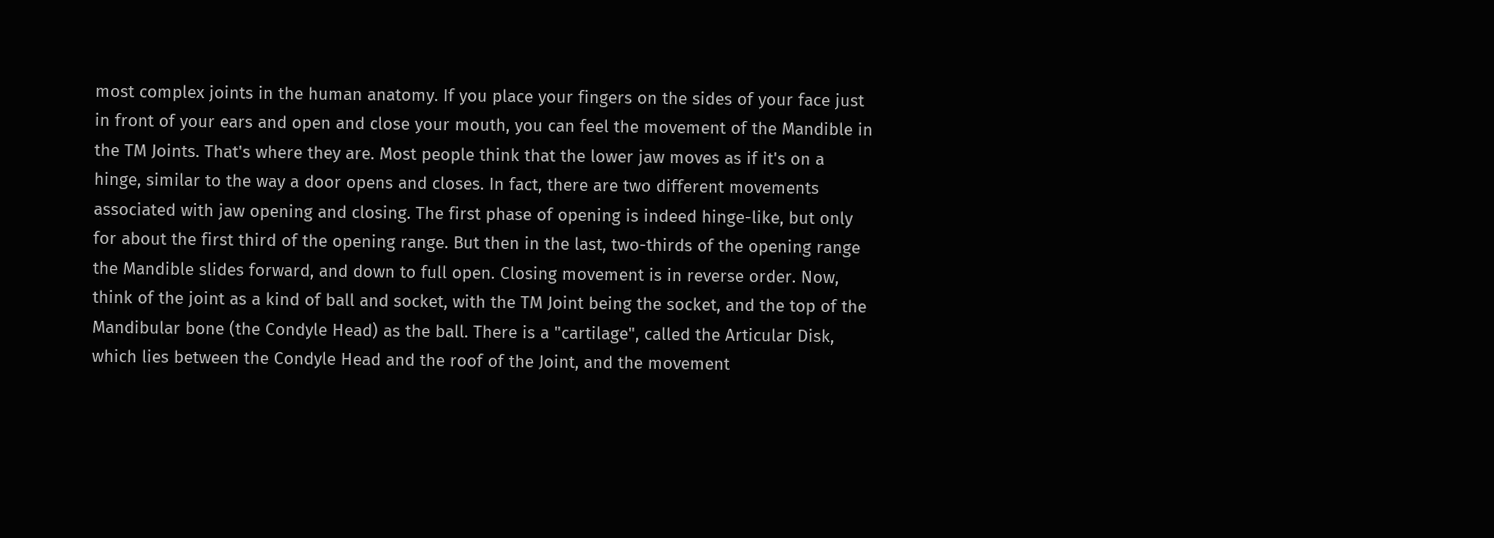most complex joints in the human anatomy. If you place your fingers on the sides of your face just in front of your ears and open and close your mouth, you can feel the movement of the Mandible in the TM Joints. That's where they are. Most people think that the lower jaw moves as if it's on a hinge, similar to the way a door opens and closes. In fact, there are two different movements associated with jaw opening and closing. The first phase of opening is indeed hinge-like, but only for about the first third of the opening range. But then in the last, two-thirds of the opening range the Mandible slides forward, and down to full open. Closing movement is in reverse order. Now, think of the joint as a kind of ball and socket, with the TM Joint being the socket, and the top of the Mandibular bone (the Condyle Head) as the ball. There is a "cartilage", called the Articular Disk, which lies between the Condyle Head and the roof of the Joint, and the movement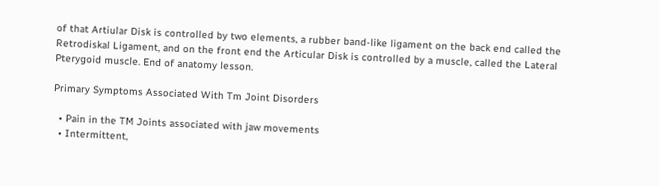of that Artiular Disk is controlled by two elements, a rubber band-like ligament on the back end called the Retrodiskal Ligament, and on the front end the Articular Disk is controlled by a muscle, called the Lateral Pterygoid muscle. End of anatomy lesson.

Primary Symptoms Associated With Tm Joint Disorders

  • Pain in the TM Joints associated with jaw movements
  • Intermittent,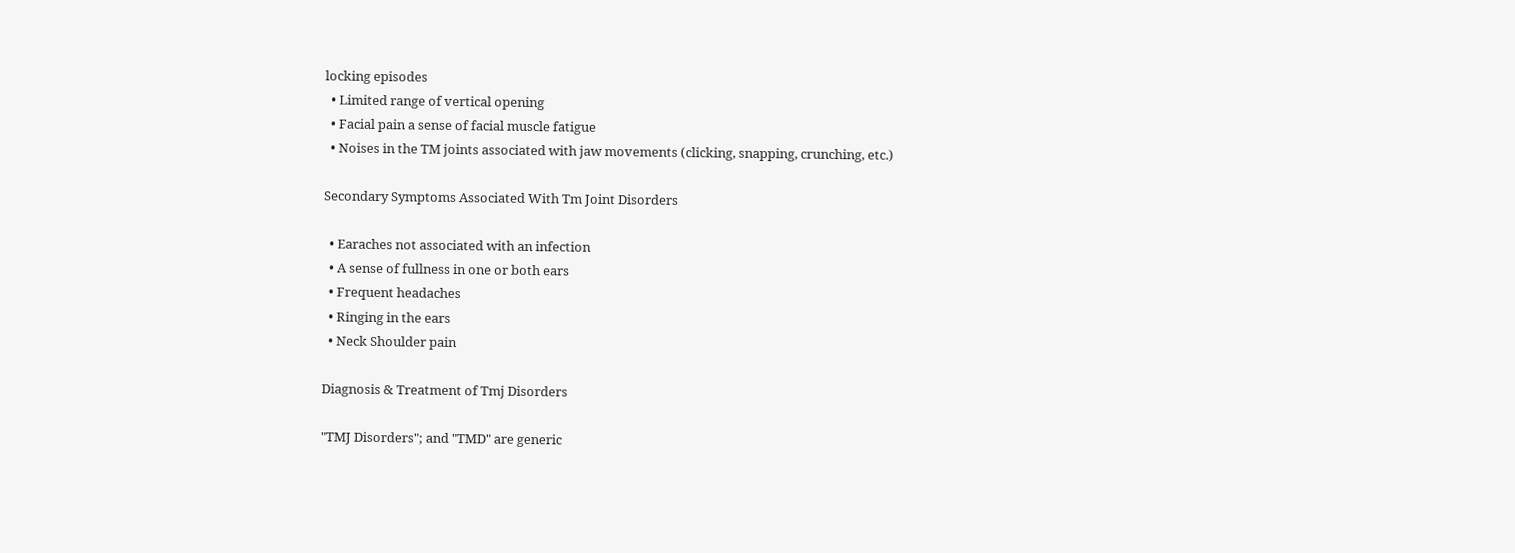locking episodes
  • Limited range of vertical opening
  • Facial pain a sense of facial muscle fatigue
  • Noises in the TM joints associated with jaw movements (clicking, snapping, crunching, etc.)

Secondary Symptoms Associated With Tm Joint Disorders

  • Earaches not associated with an infection
  • A sense of fullness in one or both ears
  • Frequent headaches
  • Ringing in the ears
  • Neck Shoulder pain

Diagnosis & Treatment of Tmj Disorders

"TMJ Disorders"; and "TMD" are generic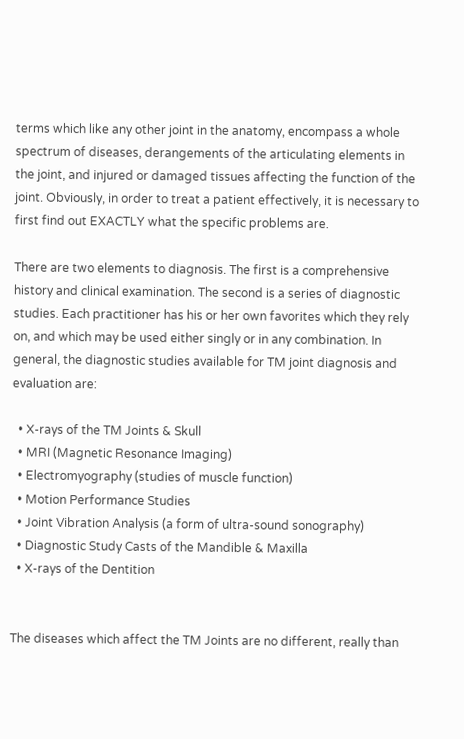terms which like any other joint in the anatomy, encompass a whole spectrum of diseases, derangements of the articulating elements in the joint, and injured or damaged tissues affecting the function of the joint. Obviously, in order to treat a patient effectively, it is necessary to first find out EXACTLY what the specific problems are.

There are two elements to diagnosis. The first is a comprehensive history and clinical examination. The second is a series of diagnostic studies. Each practitioner has his or her own favorites which they rely on, and which may be used either singly or in any combination. In general, the diagnostic studies available for TM joint diagnosis and evaluation are:

  • X-rays of the TM Joints & Skull
  • MRI (Magnetic Resonance Imaging)
  • Electromyography (studies of muscle function)
  • Motion Performance Studies
  • Joint Vibration Analysis (a form of ultra-sound sonography)
  • Diagnostic Study Casts of the Mandible & Maxilla
  • X-rays of the Dentition


The diseases which affect the TM Joints are no different, really than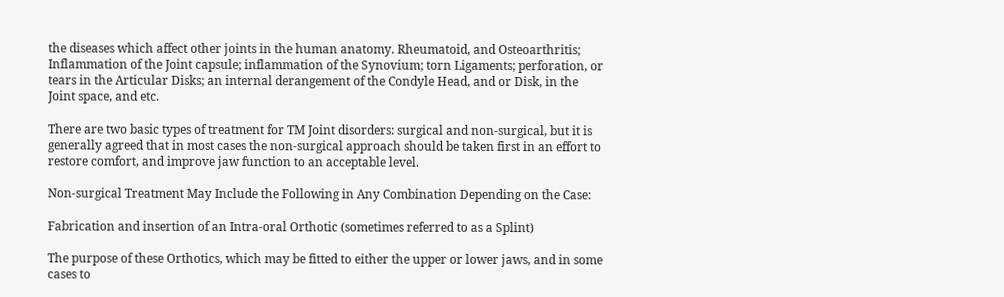the diseases which affect other joints in the human anatomy. Rheumatoid, and Osteoarthritis; Inflammation of the Joint capsule; inflammation of the Synovium; torn Ligaments; perforation, or tears in the Articular Disks; an internal derangement of the Condyle Head, and or Disk, in the Joint space, and etc.

There are two basic types of treatment for TM Joint disorders: surgical and non-surgical, but it is generally agreed that in most cases the non-surgical approach should be taken first in an effort to restore comfort, and improve jaw function to an acceptable level.

Non-surgical Treatment May Include the Following in Any Combination Depending on the Case:

Fabrication and insertion of an Intra-oral Orthotic (sometimes referred to as a Splint)

The purpose of these Orthotics, which may be fitted to either the upper or lower jaws, and in some cases to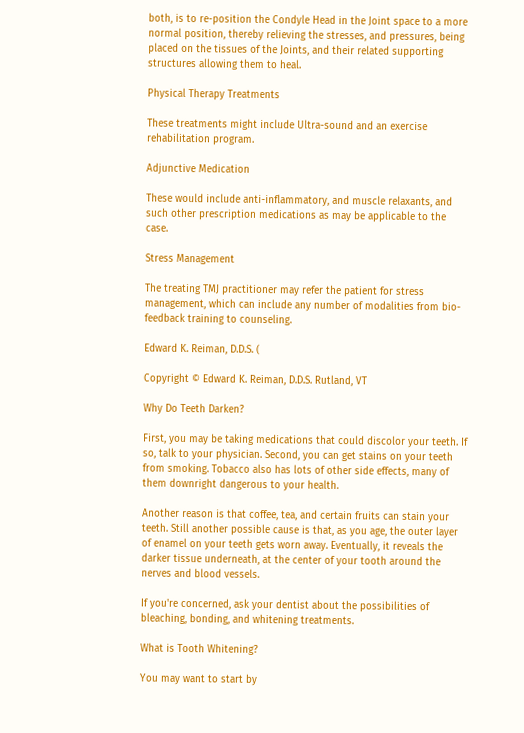both, is to re-position the Condyle Head in the Joint space to a more normal position, thereby relieving the stresses, and pressures, being placed on the tissues of the Joints, and their related supporting structures allowing them to heal.

Physical Therapy Treatments

These treatments might include Ultra-sound and an exercise rehabilitation program.

Adjunctive Medication

These would include anti-inflammatory, and muscle relaxants, and such other prescription medications as may be applicable to the case.

Stress Management

The treating TMJ practitioner may refer the patient for stress management, which can include any number of modalities from bio-feedback training to counseling.

Edward K. Reiman, D.D.S. (

Copyright © Edward K. Reiman, D.D.S. Rutland, VT

Why Do Teeth Darken?

First, you may be taking medications that could discolor your teeth. If so, talk to your physician. Second, you can get stains on your teeth from smoking. Tobacco also has lots of other side effects, many of them downright dangerous to your health.

Another reason is that coffee, tea, and certain fruits can stain your teeth. Still another possible cause is that, as you age, the outer layer of enamel on your teeth gets worn away. Eventually, it reveals the darker tissue underneath, at the center of your tooth around the nerves and blood vessels.

If you're concerned, ask your dentist about the possibilities of bleaching, bonding, and whitening treatments.

What is Tooth Whitening?

You may want to start by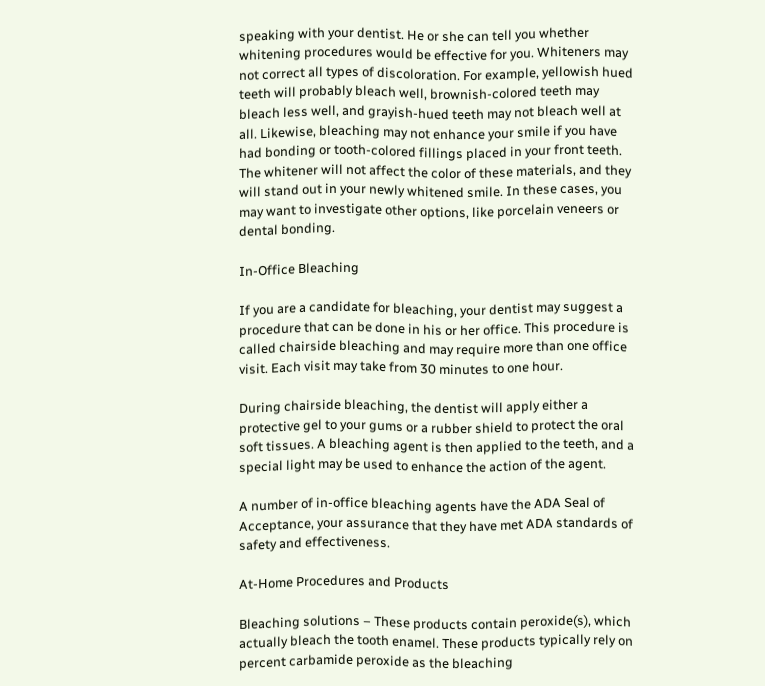speaking with your dentist. He or she can tell you whether whitening procedures would be effective for you. Whiteners may not correct all types of discoloration. For example, yellowish hued teeth will probably bleach well, brownish-colored teeth may bleach less well, and grayish-hued teeth may not bleach well at all. Likewise, bleaching may not enhance your smile if you have had bonding or tooth-colored fillings placed in your front teeth. The whitener will not affect the color of these materials, and they will stand out in your newly whitened smile. In these cases, you may want to investigate other options, like porcelain veneers or dental bonding.

In-Office Bleaching

If you are a candidate for bleaching, your dentist may suggest a procedure that can be done in his or her office. This procedure is called chairside bleaching and may require more than one office visit. Each visit may take from 30 minutes to one hour.

During chairside bleaching, the dentist will apply either a protective gel to your gums or a rubber shield to protect the oral soft tissues. A bleaching agent is then applied to the teeth, and a special light may be used to enhance the action of the agent.

A number of in-office bleaching agents have the ADA Seal of Acceptance, your assurance that they have met ADA standards of safety and effectiveness.

At-Home Procedures and Products

Bleaching solutions – These products contain peroxide(s), which actually bleach the tooth enamel. These products typically rely on percent carbamide peroxide as the bleaching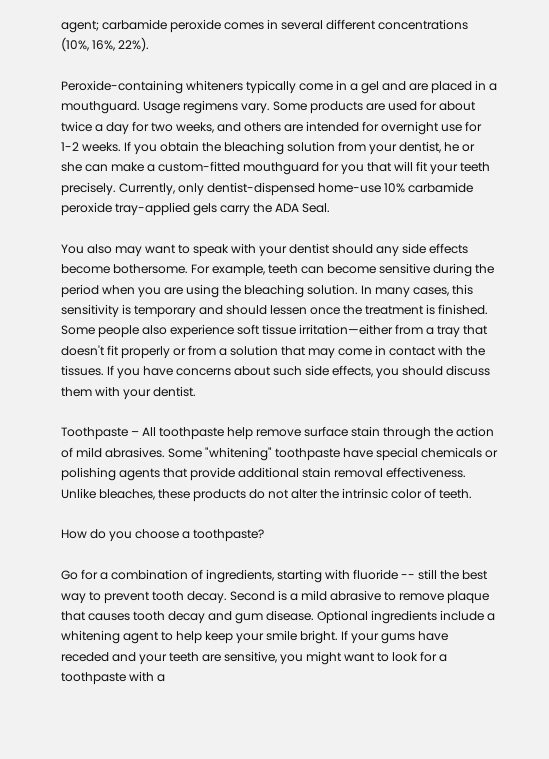agent; carbamide peroxide comes in several different concentrations (10%, 16%, 22%).

Peroxide-containing whiteners typically come in a gel and are placed in a mouthguard. Usage regimens vary. Some products are used for about twice a day for two weeks, and others are intended for overnight use for 1-2 weeks. If you obtain the bleaching solution from your dentist, he or she can make a custom-fitted mouthguard for you that will fit your teeth precisely. Currently, only dentist-dispensed home-use 10% carbamide peroxide tray-applied gels carry the ADA Seal.

You also may want to speak with your dentist should any side effects become bothersome. For example, teeth can become sensitive during the period when you are using the bleaching solution. In many cases, this sensitivity is temporary and should lessen once the treatment is finished. Some people also experience soft tissue irritation—either from a tray that doesn't fit properly or from a solution that may come in contact with the tissues. If you have concerns about such side effects, you should discuss them with your dentist.

Toothpaste – All toothpaste help remove surface stain through the action of mild abrasives. Some "whitening" toothpaste have special chemicals or polishing agents that provide additional stain removal effectiveness. Unlike bleaches, these products do not alter the intrinsic color of teeth.

How do you choose a toothpaste?

Go for a combination of ingredients, starting with fluoride -- still the best way to prevent tooth decay. Second is a mild abrasive to remove plaque that causes tooth decay and gum disease. Optional ingredients include a whitening agent to help keep your smile bright. If your gums have receded and your teeth are sensitive, you might want to look for a toothpaste with a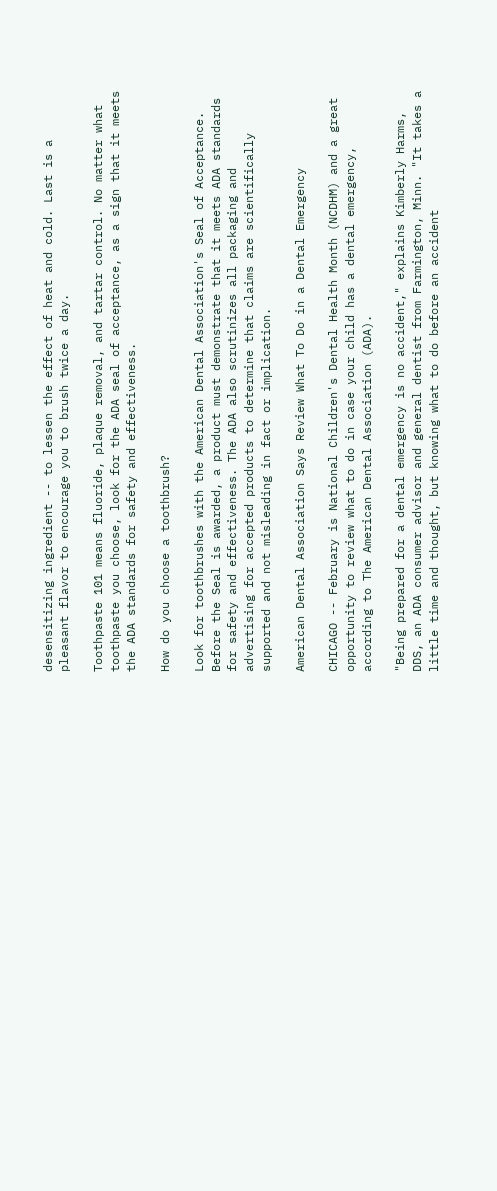desensitizing ingredient -- to lessen the effect of heat and cold. Last is a pleasant flavor to encourage you to brush twice a day.

Toothpaste 101 means fluoride, plaque removal, and tartar control. No matter what toothpaste you choose, look for the ADA seal of acceptance, as a sign that it meets the ADA standards for safety and effectiveness.

How do you choose a toothbrush?

Look for toothbrushes with the American Dental Association's Seal of Acceptance. Before the Seal is awarded, a product must demonstrate that it meets ADA standards for safety and effectiveness. The ADA also scrutinizes all packaging and advertising for accepted products to determine that claims are scientifically supported and not misleading in fact or implication.

American Dental Association Says Review What To Do in a Dental Emergency

CHICAGO -- February is National Children's Dental Health Month (NCDHM) and a great opportunity to review what to do in case your child has a dental emergency, according to The American Dental Association (ADA).

"Being prepared for a dental emergency is no accident," explains Kimberly Harms, DDS, an ADA consumer advisor and general dentist from Farmington, Minn. "It takes a little time and thought, but knowing what to do before an accident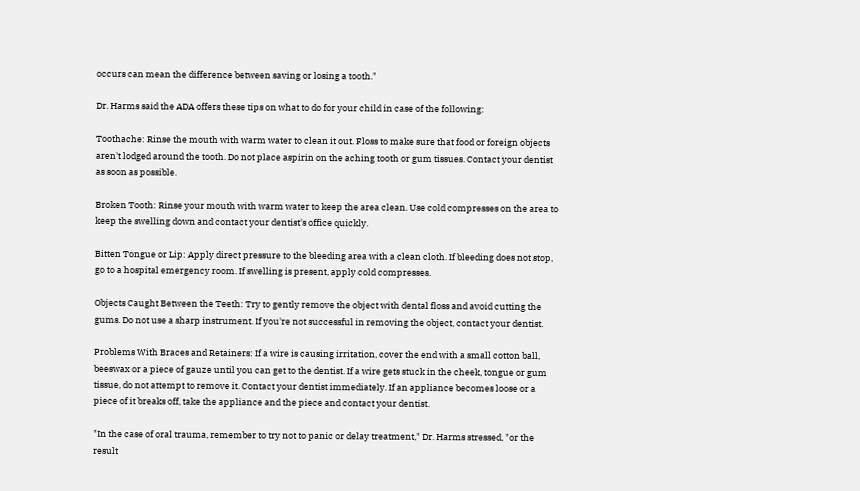occurs can mean the difference between saving or losing a tooth."

Dr. Harms said the ADA offers these tips on what to do for your child in case of the following:

Toothache: Rinse the mouth with warm water to clean it out. Floss to make sure that food or foreign objects aren't lodged around the tooth. Do not place aspirin on the aching tooth or gum tissues. Contact your dentist as soon as possible.

Broken Tooth: Rinse your mouth with warm water to keep the area clean. Use cold compresses on the area to keep the swelling down and contact your dentist's office quickly.

Bitten Tongue or Lip: Apply direct pressure to the bleeding area with a clean cloth. If bleeding does not stop, go to a hospital emergency room. If swelling is present, apply cold compresses.

Objects Caught Between the Teeth: Try to gently remove the object with dental floss and avoid cutting the gums. Do not use a sharp instrument. If you're not successful in removing the object, contact your dentist.

Problems With Braces and Retainers: If a wire is causing irritation, cover the end with a small cotton ball, beeswax or a piece of gauze until you can get to the dentist. If a wire gets stuck in the cheek, tongue or gum tissue, do not attempt to remove it. Contact your dentist immediately. If an appliance becomes loose or a piece of it breaks off, take the appliance and the piece and contact your dentist.

"In the case of oral trauma, remember to try not to panic or delay treatment," Dr. Harms stressed, "or the result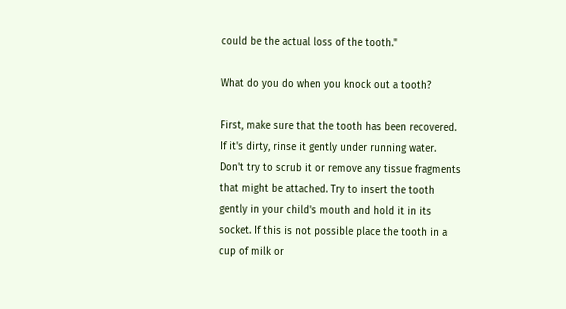could be the actual loss of the tooth."

What do you do when you knock out a tooth?

First, make sure that the tooth has been recovered. If it's dirty, rinse it gently under running water. Don't try to scrub it or remove any tissue fragments that might be attached. Try to insert the tooth gently in your child's mouth and hold it in its socket. If this is not possible place the tooth in a cup of milk or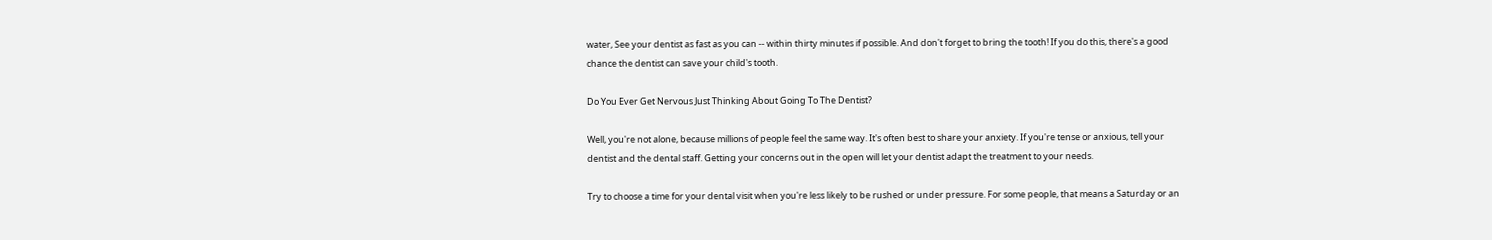water, See your dentist as fast as you can -- within thirty minutes if possible. And don't forget to bring the tooth! If you do this, there's a good chance the dentist can save your child's tooth.

Do You Ever Get Nervous Just Thinking About Going To The Dentist?

Well, you're not alone, because millions of people feel the same way. It's often best to share your anxiety. If you're tense or anxious, tell your dentist and the dental staff. Getting your concerns out in the open will let your dentist adapt the treatment to your needs.

Try to choose a time for your dental visit when you're less likely to be rushed or under pressure. For some people, that means a Saturday or an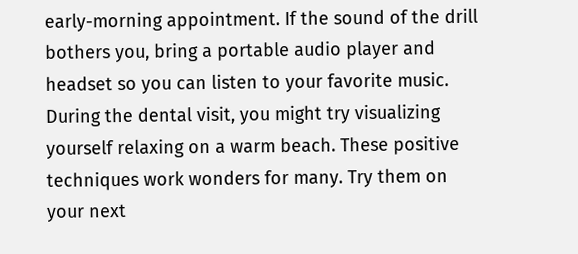early-morning appointment. If the sound of the drill bothers you, bring a portable audio player and headset so you can listen to your favorite music. During the dental visit, you might try visualizing yourself relaxing on a warm beach. These positive techniques work wonders for many. Try them on your next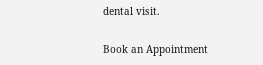dental visit.

Book an Appointment